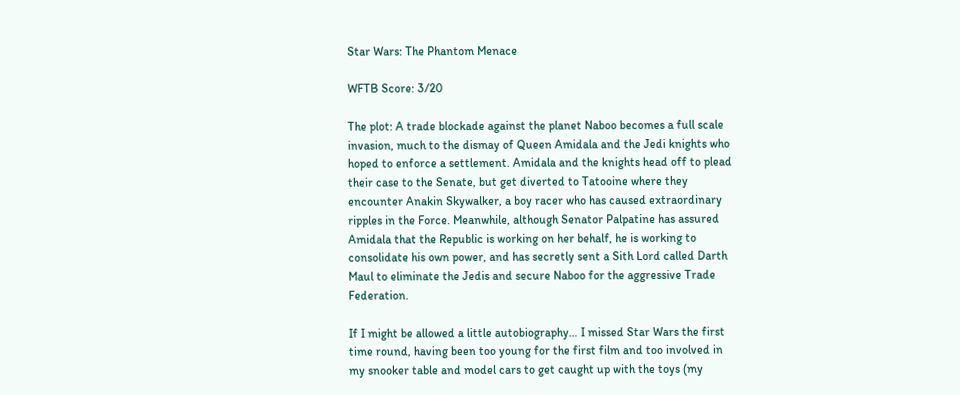Star Wars: The Phantom Menace

WFTB Score: 3/20

The plot: A trade blockade against the planet Naboo becomes a full scale invasion, much to the dismay of Queen Amidala and the Jedi knights who hoped to enforce a settlement. Amidala and the knights head off to plead their case to the Senate, but get diverted to Tatooine where they encounter Anakin Skywalker, a boy racer who has caused extraordinary ripples in the Force. Meanwhile, although Senator Palpatine has assured Amidala that the Republic is working on her behalf, he is working to consolidate his own power, and has secretly sent a Sith Lord called Darth Maul to eliminate the Jedis and secure Naboo for the aggressive Trade Federation.

If I might be allowed a little autobiography… I missed Star Wars the first time round, having been too young for the first film and too involved in my snooker table and model cars to get caught up with the toys (my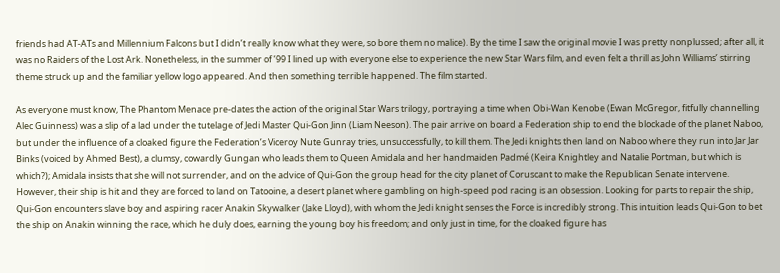friends had AT-ATs and Millennium Falcons but I didn’t really know what they were, so bore them no malice). By the time I saw the original movie I was pretty nonplussed; after all, it was no Raiders of the Lost Ark. Nonetheless, in the summer of ’99 I lined up with everyone else to experience the new Star Wars film, and even felt a thrill as John Williams’ stirring theme struck up and the familiar yellow logo appeared. And then something terrible happened. The film started.

As everyone must know, The Phantom Menace pre-dates the action of the original Star Wars trilogy, portraying a time when Obi-Wan Kenobe (Ewan McGregor, fitfully channelling Alec Guinness) was a slip of a lad under the tutelage of Jedi Master Qui-Gon Jinn (Liam Neeson). The pair arrive on board a Federation ship to end the blockade of the planet Naboo, but under the influence of a cloaked figure the Federation’s Viceroy Nute Gunray tries, unsuccessfully, to kill them. The Jedi knights then land on Naboo where they run into Jar Jar Binks (voiced by Ahmed Best), a clumsy, cowardly Gungan who leads them to Queen Amidala and her handmaiden Padmé (Keira Knightley and Natalie Portman, but which is which?); Amidala insists that she will not surrender, and on the advice of Qui-Gon the group head for the city planet of Coruscant to make the Republican Senate intervene. However, their ship is hit and they are forced to land on Tatooine, a desert planet where gambling on high-speed pod racing is an obsession. Looking for parts to repair the ship, Qui-Gon encounters slave boy and aspiring racer Anakin Skywalker (Jake Lloyd), with whom the Jedi knight senses the Force is incredibly strong. This intuition leads Qui-Gon to bet the ship on Anakin winning the race, which he duly does, earning the young boy his freedom; and only just in time, for the cloaked figure has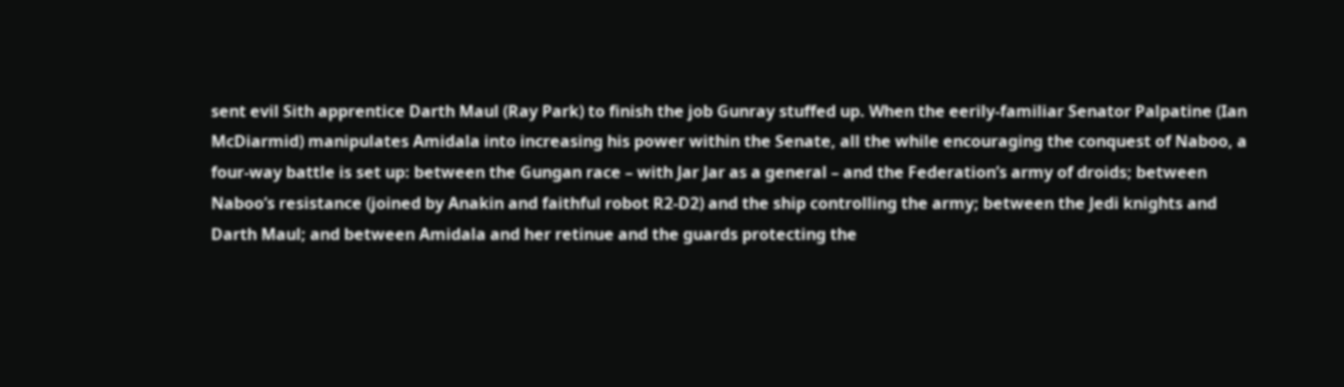sent evil Sith apprentice Darth Maul (Ray Park) to finish the job Gunray stuffed up. When the eerily-familiar Senator Palpatine (Ian McDiarmid) manipulates Amidala into increasing his power within the Senate, all the while encouraging the conquest of Naboo, a four-way battle is set up: between the Gungan race – with Jar Jar as a general – and the Federation’s army of droids; between Naboo’s resistance (joined by Anakin and faithful robot R2-D2) and the ship controlling the army; between the Jedi knights and Darth Maul; and between Amidala and her retinue and the guards protecting the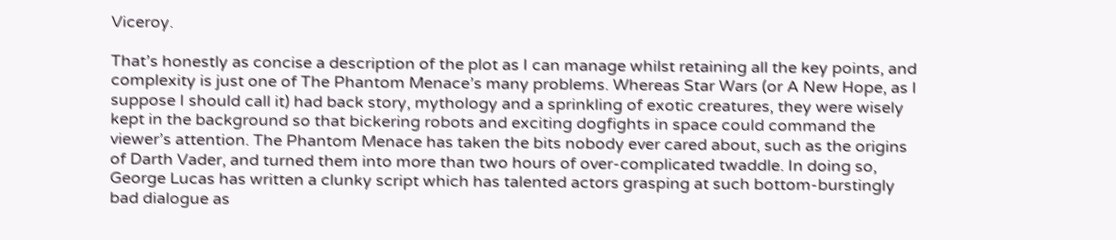Viceroy.

That’s honestly as concise a description of the plot as I can manage whilst retaining all the key points, and complexity is just one of The Phantom Menace’s many problems. Whereas Star Wars (or A New Hope, as I suppose I should call it) had back story, mythology and a sprinkling of exotic creatures, they were wisely kept in the background so that bickering robots and exciting dogfights in space could command the viewer’s attention. The Phantom Menace has taken the bits nobody ever cared about, such as the origins of Darth Vader, and turned them into more than two hours of over-complicated twaddle. In doing so, George Lucas has written a clunky script which has talented actors grasping at such bottom-burstingly bad dialogue as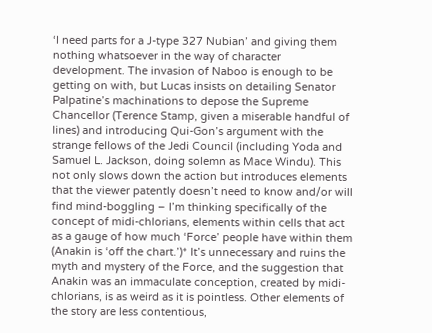‘I need parts for a J-type 327 Nubian’ and giving them nothing whatsoever in the way of character development. The invasion of Naboo is enough to be getting on with, but Lucas insists on detailing Senator Palpatine’s machinations to depose the Supreme Chancellor (Terence Stamp, given a miserable handful of lines) and introducing Qui-Gon’s argument with the strange fellows of the Jedi Council (including Yoda and Samuel L. Jackson, doing solemn as Mace Windu). This not only slows down the action but introduces elements that the viewer patently doesn’t need to know and/or will find mind-boggling – I’m thinking specifically of the concept of midi-chlorians, elements within cells that act as a gauge of how much ‘Force’ people have within them (Anakin is ‘off the chart.’)* It’s unnecessary and ruins the myth and mystery of the Force, and the suggestion that Anakin was an immaculate conception, created by midi-chlorians, is as weird as it is pointless. Other elements of the story are less contentious,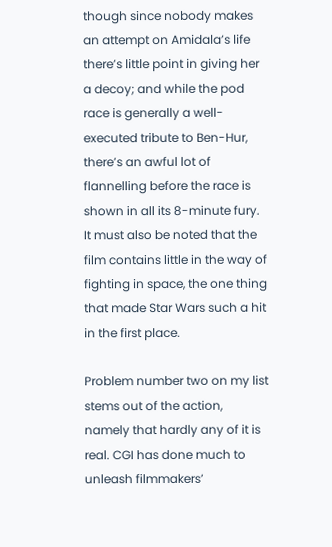though since nobody makes an attempt on Amidala’s life there’s little point in giving her a decoy; and while the pod race is generally a well-executed tribute to Ben-Hur, there’s an awful lot of flannelling before the race is shown in all its 8-minute fury. It must also be noted that the film contains little in the way of fighting in space, the one thing that made Star Wars such a hit in the first place.

Problem number two on my list stems out of the action, namely that hardly any of it is real. CGI has done much to unleash filmmakers’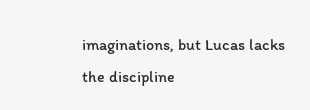imaginations, but Lucas lacks the discipline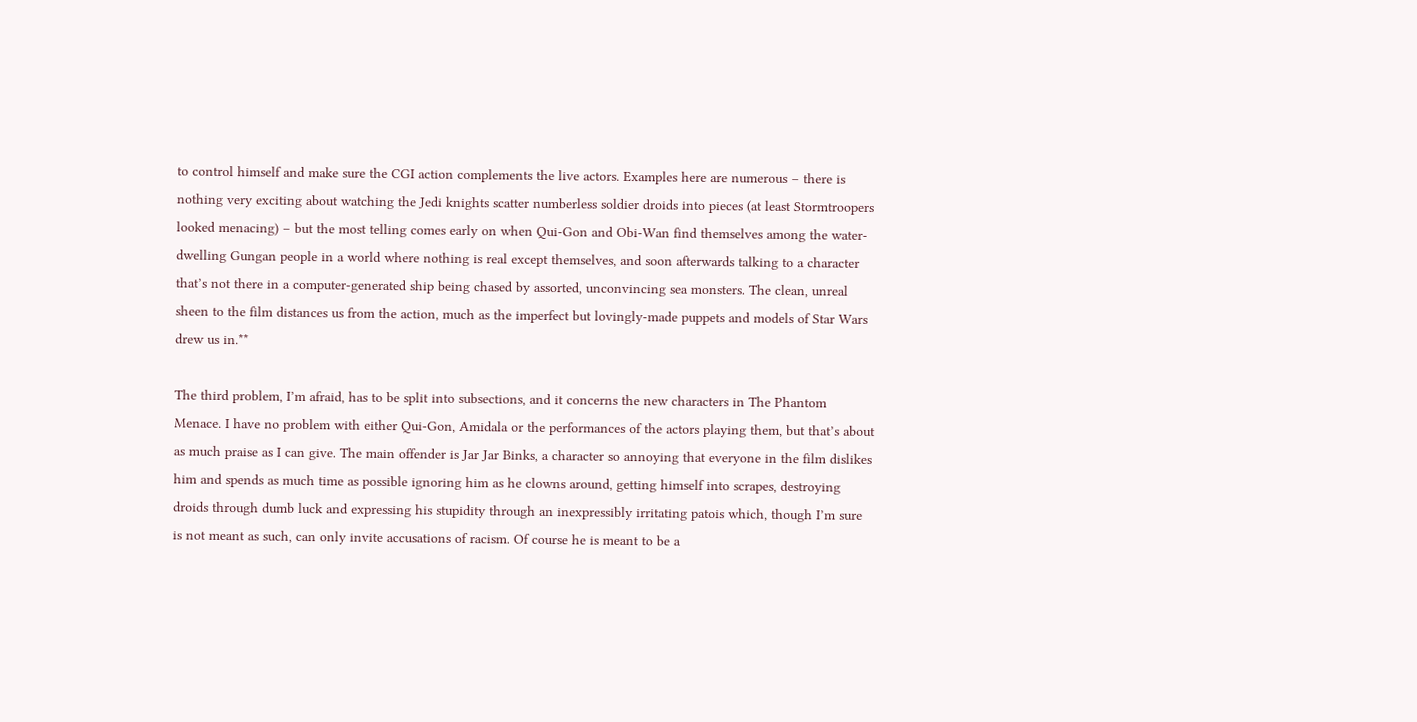to control himself and make sure the CGI action complements the live actors. Examples here are numerous – there is nothing very exciting about watching the Jedi knights scatter numberless soldier droids into pieces (at least Stormtroopers looked menacing) – but the most telling comes early on when Qui-Gon and Obi-Wan find themselves among the water-dwelling Gungan people in a world where nothing is real except themselves, and soon afterwards talking to a character that’s not there in a computer-generated ship being chased by assorted, unconvincing sea monsters. The clean, unreal sheen to the film distances us from the action, much as the imperfect but lovingly-made puppets and models of Star Wars drew us in.**

The third problem, I’m afraid, has to be split into subsections, and it concerns the new characters in The Phantom Menace. I have no problem with either Qui-Gon, Amidala or the performances of the actors playing them, but that’s about as much praise as I can give. The main offender is Jar Jar Binks, a character so annoying that everyone in the film dislikes him and spends as much time as possible ignoring him as he clowns around, getting himself into scrapes, destroying droids through dumb luck and expressing his stupidity through an inexpressibly irritating patois which, though I’m sure is not meant as such, can only invite accusations of racism. Of course he is meant to be a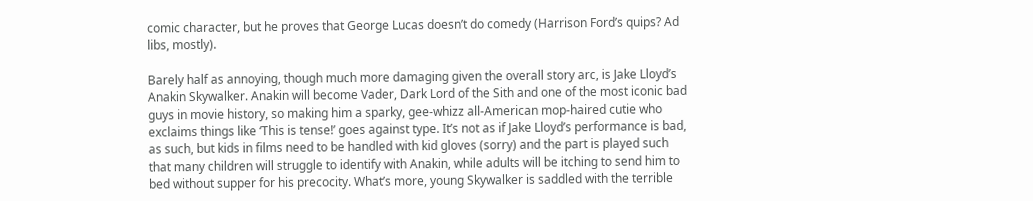comic character, but he proves that George Lucas doesn’t do comedy (Harrison Ford’s quips? Ad libs, mostly).

Barely half as annoying, though much more damaging given the overall story arc, is Jake Lloyd’s Anakin Skywalker. Anakin will become Vader, Dark Lord of the Sith and one of the most iconic bad guys in movie history, so making him a sparky, gee-whizz all-American mop-haired cutie who exclaims things like ‘This is tense!’ goes against type. It’s not as if Jake Lloyd’s performance is bad, as such, but kids in films need to be handled with kid gloves (sorry) and the part is played such that many children will struggle to identify with Anakin, while adults will be itching to send him to bed without supper for his precocity. What’s more, young Skywalker is saddled with the terrible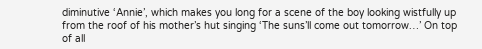diminutive ‘Annie’, which makes you long for a scene of the boy looking wistfully up from the roof of his mother’s hut singing ‘The suns’ll come out tomorrow…’ On top of all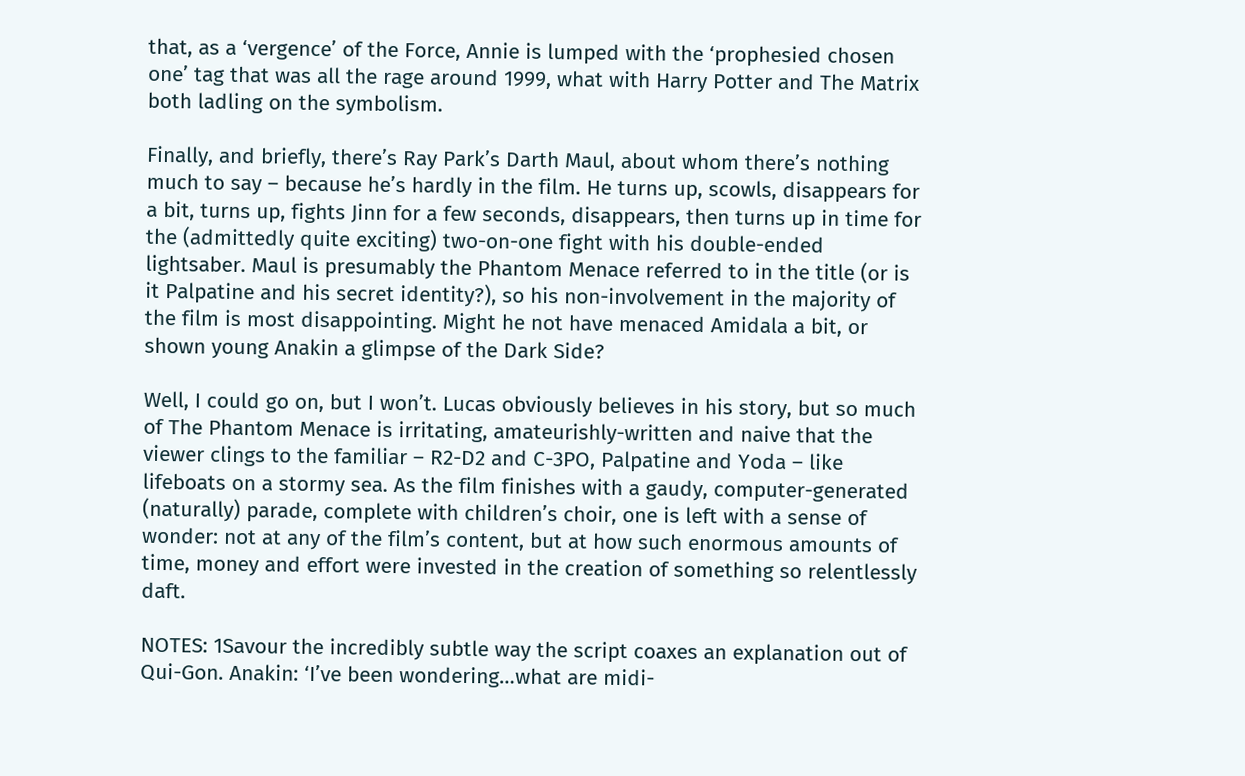that, as a ‘vergence’ of the Force, Annie is lumped with the ‘prophesied chosen one’ tag that was all the rage around 1999, what with Harry Potter and The Matrix both ladling on the symbolism.

Finally, and briefly, there’s Ray Park’s Darth Maul, about whom there’s nothing much to say – because he’s hardly in the film. He turns up, scowls, disappears for a bit, turns up, fights Jinn for a few seconds, disappears, then turns up in time for the (admittedly quite exciting) two-on-one fight with his double-ended lightsaber. Maul is presumably the Phantom Menace referred to in the title (or is it Palpatine and his secret identity?), so his non-involvement in the majority of the film is most disappointing. Might he not have menaced Amidala a bit, or shown young Anakin a glimpse of the Dark Side?

Well, I could go on, but I won’t. Lucas obviously believes in his story, but so much of The Phantom Menace is irritating, amateurishly-written and naive that the viewer clings to the familiar – R2-D2 and C-3PO, Palpatine and Yoda – like lifeboats on a stormy sea. As the film finishes with a gaudy, computer-generated (naturally) parade, complete with children’s choir, one is left with a sense of wonder: not at any of the film’s content, but at how such enormous amounts of time, money and effort were invested in the creation of something so relentlessly daft.

NOTES: 1Savour the incredibly subtle way the script coaxes an explanation out of Qui-Gon. Anakin: ‘I’ve been wondering…what are midi-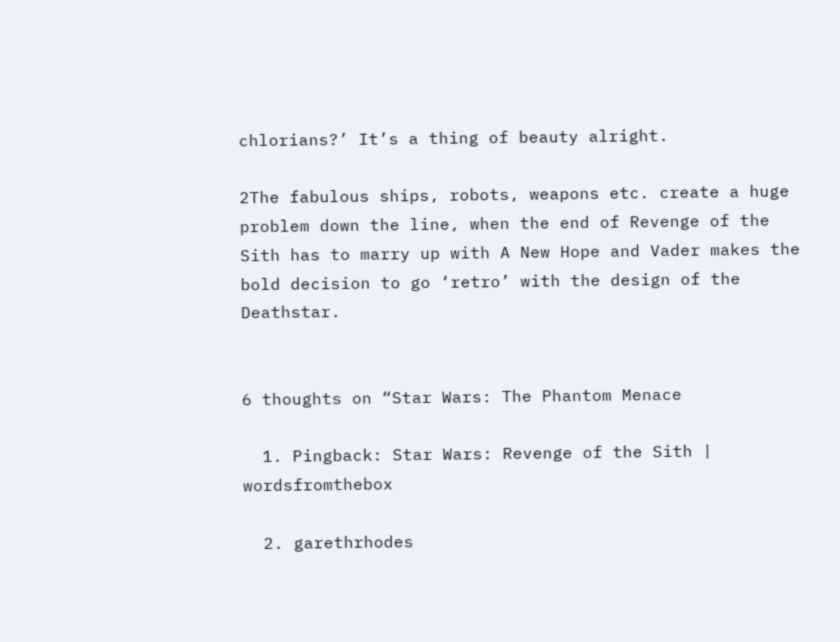chlorians?’ It’s a thing of beauty alright.

2The fabulous ships, robots, weapons etc. create a huge problem down the line, when the end of Revenge of the Sith has to marry up with A New Hope and Vader makes the bold decision to go ‘retro’ with the design of the Deathstar.


6 thoughts on “Star Wars: The Phantom Menace

  1. Pingback: Star Wars: Revenge of the Sith | wordsfromthebox

  2. garethrhodes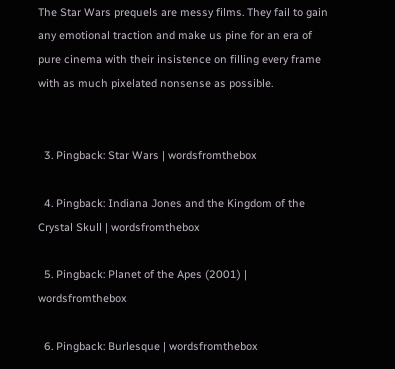The Star Wars prequels are messy films. They fail to gain any emotional traction and make us pine for an era of pure cinema with their insistence on filling every frame with as much pixelated nonsense as possible.


  3. Pingback: Star Wars | wordsfromthebox

  4. Pingback: Indiana Jones and the Kingdom of the Crystal Skull | wordsfromthebox

  5. Pingback: Planet of the Apes (2001) | wordsfromthebox

  6. Pingback: Burlesque | wordsfromthebox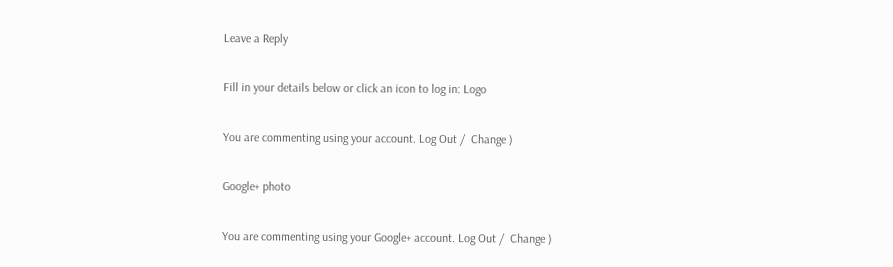Leave a Reply

Fill in your details below or click an icon to log in: Logo

You are commenting using your account. Log Out /  Change )

Google+ photo

You are commenting using your Google+ account. Log Out /  Change )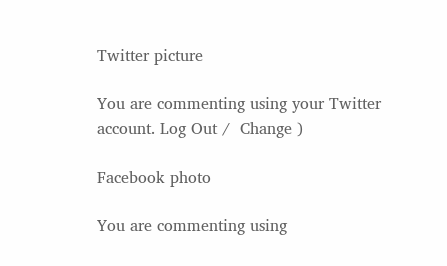Twitter picture

You are commenting using your Twitter account. Log Out /  Change )

Facebook photo

You are commenting using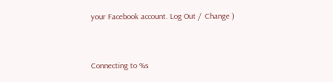your Facebook account. Log Out /  Change )


Connecting to %s